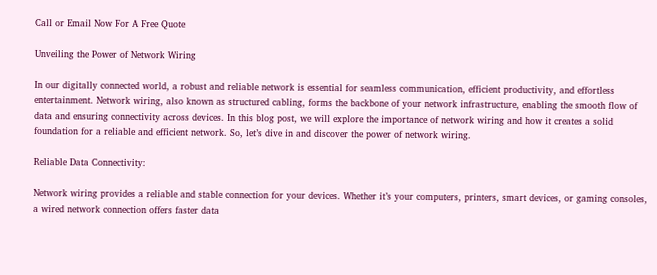Call or Email Now For A Free Quote

Unveiling the Power of Network Wiring

In our digitally connected world, a robust and reliable network is essential for seamless communication, efficient productivity, and effortless entertainment. Network wiring, also known as structured cabling, forms the backbone of your network infrastructure, enabling the smooth flow of data and ensuring connectivity across devices. In this blog post, we will explore the importance of network wiring and how it creates a solid foundation for a reliable and efficient network. So, let’s dive in and discover the power of network wiring.

Reliable Data Connectivity:

Network wiring provides a reliable and stable connection for your devices. Whether it’s your computers, printers, smart devices, or gaming consoles, a wired network connection offers faster data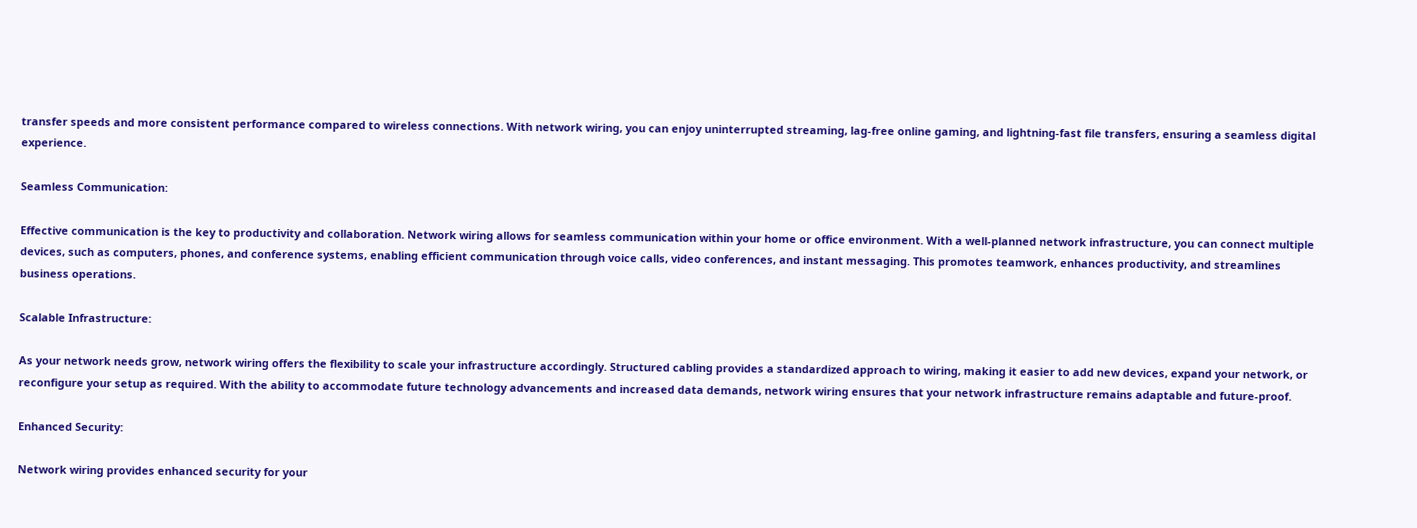transfer speeds and more consistent performance compared to wireless connections. With network wiring, you can enjoy uninterrupted streaming, lag-free online gaming, and lightning-fast file transfers, ensuring a seamless digital experience.

Seamless Communication:

Effective communication is the key to productivity and collaboration. Network wiring allows for seamless communication within your home or office environment. With a well-planned network infrastructure, you can connect multiple devices, such as computers, phones, and conference systems, enabling efficient communication through voice calls, video conferences, and instant messaging. This promotes teamwork, enhances productivity, and streamlines business operations.

Scalable Infrastructure:

As your network needs grow, network wiring offers the flexibility to scale your infrastructure accordingly. Structured cabling provides a standardized approach to wiring, making it easier to add new devices, expand your network, or reconfigure your setup as required. With the ability to accommodate future technology advancements and increased data demands, network wiring ensures that your network infrastructure remains adaptable and future-proof.

Enhanced Security:

Network wiring provides enhanced security for your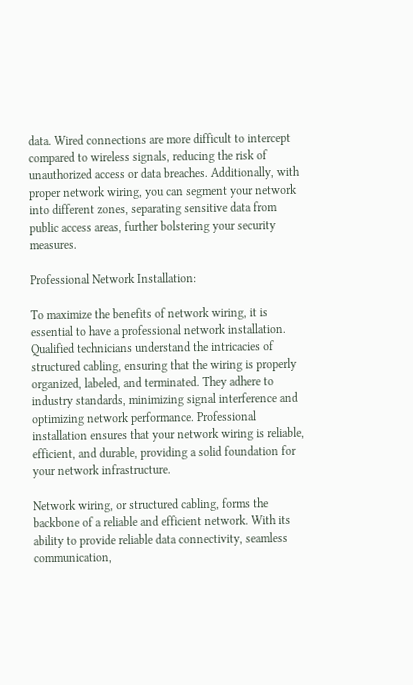data. Wired connections are more difficult to intercept compared to wireless signals, reducing the risk of unauthorized access or data breaches. Additionally, with proper network wiring, you can segment your network into different zones, separating sensitive data from public access areas, further bolstering your security measures.

Professional Network Installation:

To maximize the benefits of network wiring, it is essential to have a professional network installation. Qualified technicians understand the intricacies of structured cabling, ensuring that the wiring is properly organized, labeled, and terminated. They adhere to industry standards, minimizing signal interference and optimizing network performance. Professional installation ensures that your network wiring is reliable, efficient, and durable, providing a solid foundation for your network infrastructure.

Network wiring, or structured cabling, forms the backbone of a reliable and efficient network. With its ability to provide reliable data connectivity, seamless communication,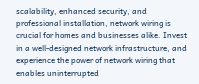scalability, enhanced security, and professional installation, network wiring is crucial for homes and businesses alike. Invest in a well-designed network infrastructure, and experience the power of network wiring that enables uninterrupted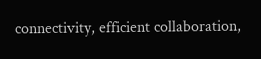connectivity, efficient collaboration,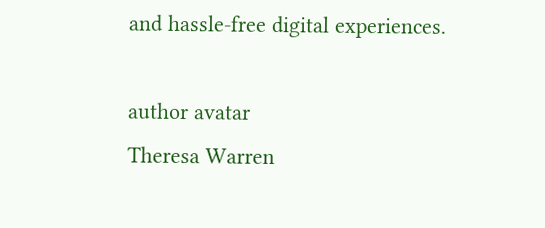and hassle-free digital experiences.

author avatar
Theresa Warren